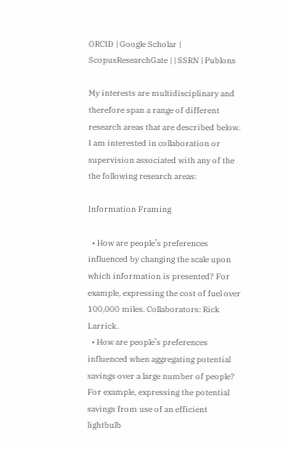ORCID | Google Scholar | ScopusResearchGate | | SSRN | Publons

My interests are multidisciplinary and therefore span a range of different research areas that are described below. I am interested in collaboration or supervision associated with any of the the following research areas:

Information Framing

  • How are people’s preferences influenced by changing the scale upon which information is presented? For example, expressing the cost of fuel over 100,000 miles. Collaborators: Rick Larrick.
  • How are people’s preferences influenced when aggregating potential savings over a large number of people? For example, expressing the potential savings from use of an efficient lightbulb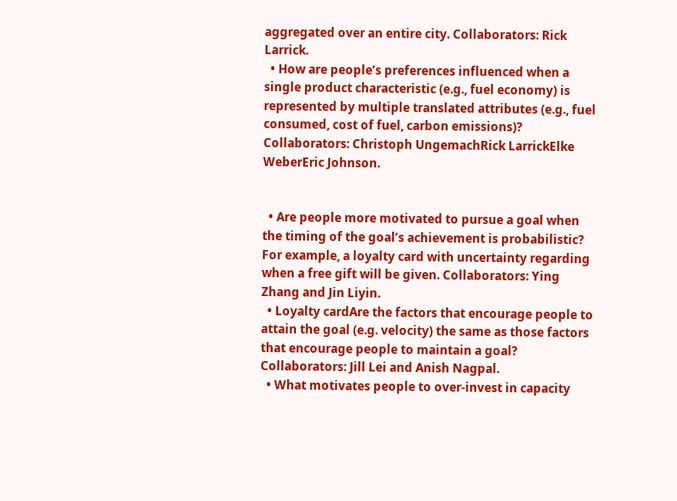aggregated over an entire city. Collaborators: Rick Larrick.
  • How are people’s preferences influenced when a single product characteristic (e.g., fuel economy) is represented by multiple translated attributes (e.g., fuel consumed, cost of fuel, carbon emissions)? Collaborators: Christoph UngemachRick LarrickElke WeberEric Johnson.


  • Are people more motivated to pursue a goal when the timing of the goal’s achievement is probabilistic? For example, a loyalty card with uncertainty regarding when a free gift will be given. Collaborators: Ying Zhang and Jin Liyin.
  • Loyalty cardAre the factors that encourage people to attain the goal (e.g. velocity) the same as those factors that encourage people to maintain a goal? Collaborators: Jill Lei and Anish Nagpal.
  • What motivates people to over-invest in capacity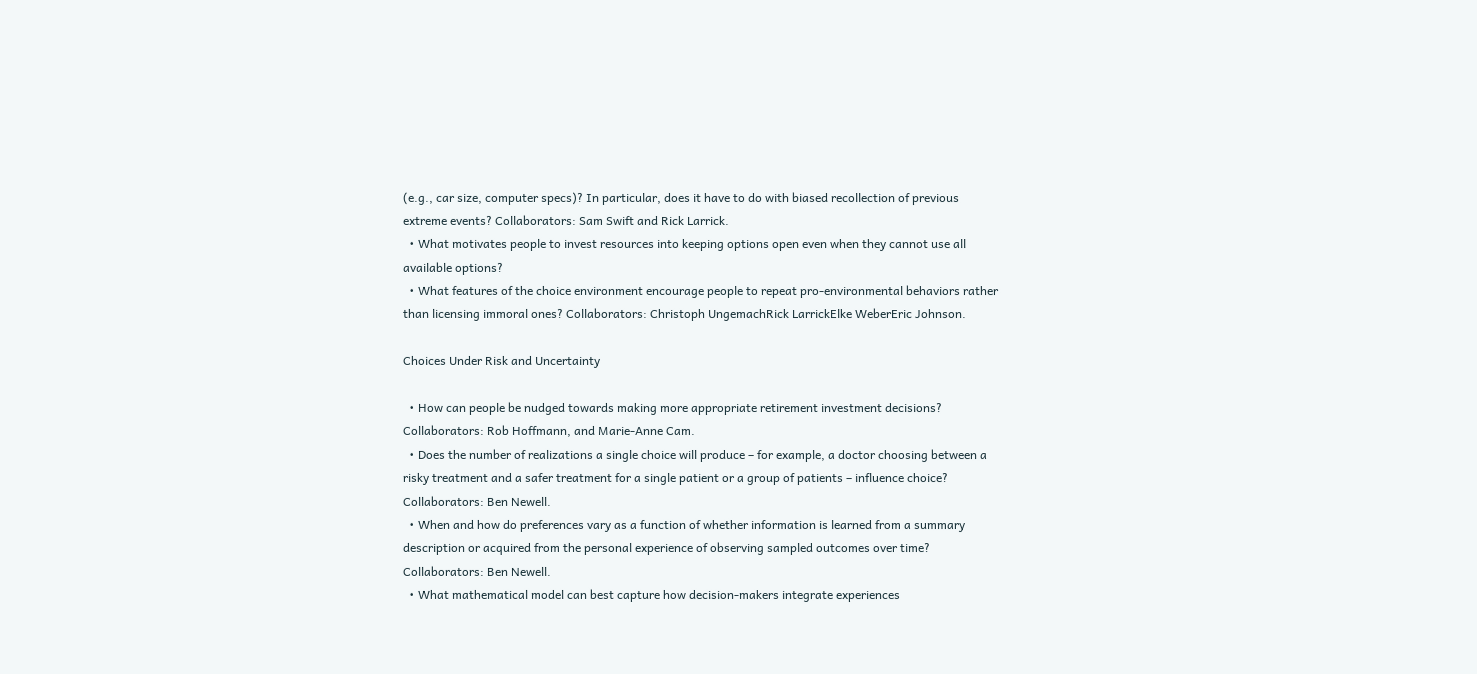(e.g., car size, computer specs)? In particular, does it have to do with biased recollection of previous extreme events? Collaborators: Sam Swift and Rick Larrick.
  • What motivates people to invest resources into keeping options open even when they cannot use all available options?
  • What features of the choice environment encourage people to repeat pro-environmental behaviors rather than licensing immoral ones? Collaborators: Christoph UngemachRick LarrickElke WeberEric Johnson.

Choices Under Risk and Uncertainty

  • How can people be nudged towards making more appropriate retirement investment decisions? Collaborators: Rob Hoffmann, and Marie-Anne Cam.
  • Does the number of realizations a single choice will produce – for example, a doctor choosing between a risky treatment and a safer treatment for a single patient or a group of patients – influence choice? Collaborators: Ben Newell.
  • When and how do preferences vary as a function of whether information is learned from a summary description or acquired from the personal experience of observing sampled outcomes over time? Collaborators: Ben Newell.
  • What mathematical model can best capture how decision-makers integrate experiences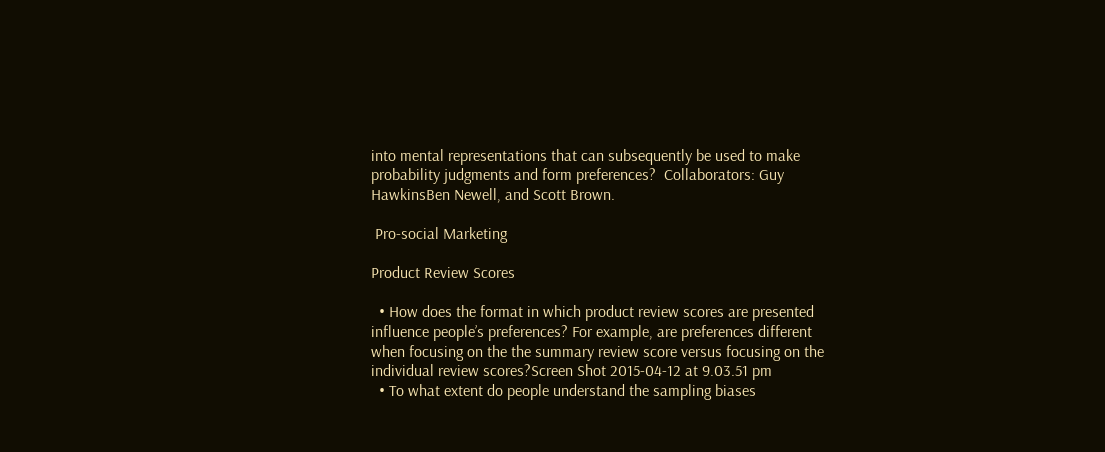into mental representations that can subsequently be used to make probability judgments and form preferences?  Collaborators: Guy HawkinsBen Newell, and Scott Brown.

 Pro-social Marketing

Product Review Scores

  • How does the format in which product review scores are presented  influence people’s preferences? For example, are preferences different when focusing on the the summary review score versus focusing on the individual review scores?Screen Shot 2015-04-12 at 9.03.51 pm
  • To what extent do people understand the sampling biases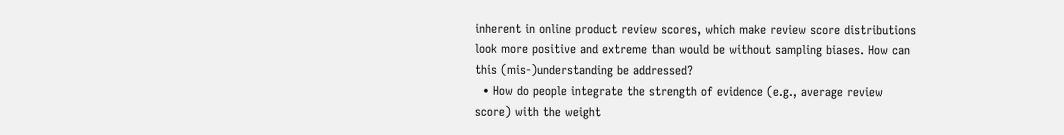inherent in online product review scores, which make review score distributions look more positive and extreme than would be without sampling biases. How can this (mis-)understanding be addressed?
  • How do people integrate the strength of evidence (e.g., average review score) with the weight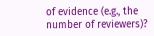of evidence (e.g., the number of reviewers)?